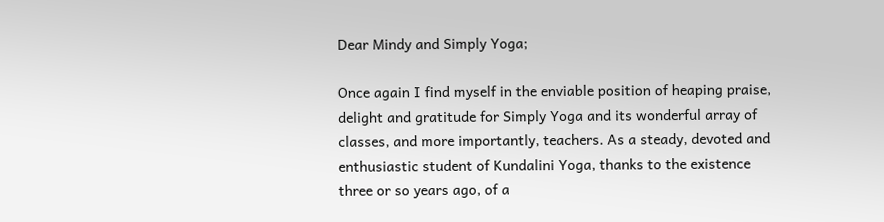Dear Mindy and Simply Yoga;

Once again I find myself in the enviable position of heaping praise, delight and gratitude for Simply Yoga and its wonderful array of classes, and more importantly, teachers. As a steady, devoted and enthusiastic student of Kundalini Yoga, thanks to the existence three or so years ago, of a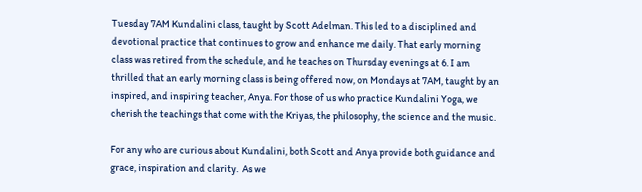Tuesday 7AM Kundalini class, taught by Scott Adelman. This led to a disciplined and devotional practice that continues to grow and enhance me daily. That early morning class was retired from the schedule, and he teaches on Thursday evenings at 6. I am thrilled that an early morning class is being offered now, on Mondays at 7AM, taught by an inspired, and inspiring teacher, Anya. For those of us who practice Kundalini Yoga, we cherish the teachings that come with the Kriyas, the philosophy, the science and the music.

For any who are curious about Kundalini, both Scott and Anya provide both guidance and grace, inspiration and clarity.  As we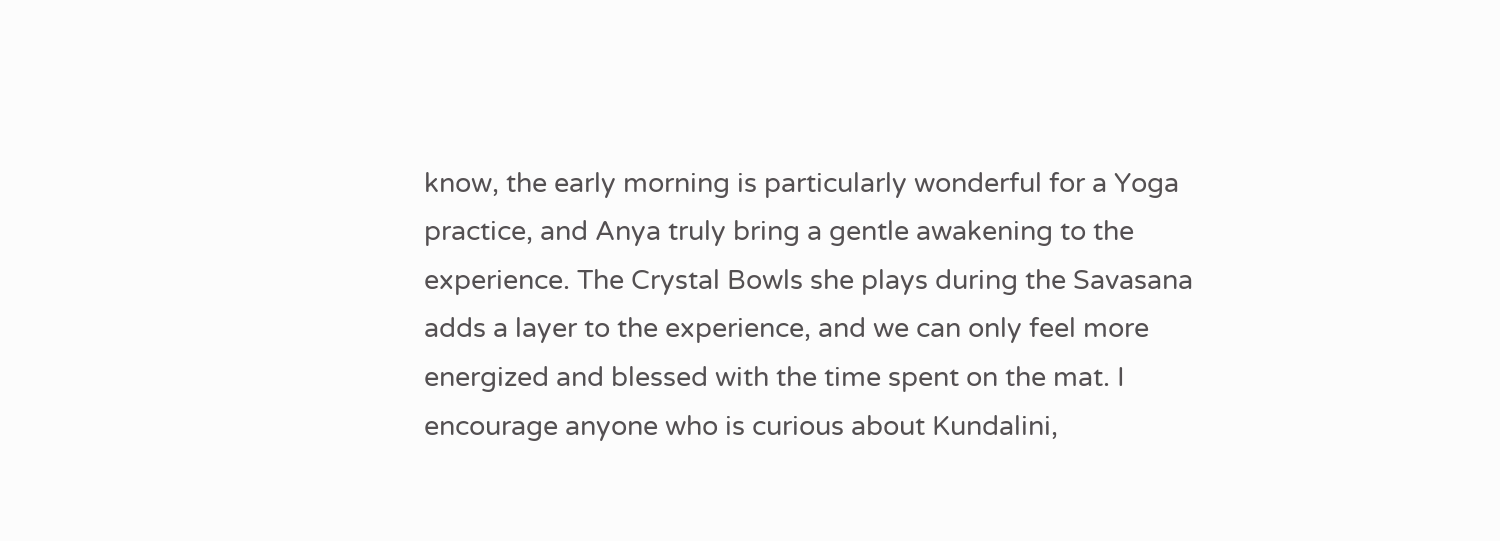know, the early morning is particularly wonderful for a Yoga practice, and Anya truly bring a gentle awakening to the experience. The Crystal Bowls she plays during the Savasana adds a layer to the experience, and we can only feel more energized and blessed with the time spent on the mat. I encourage anyone who is curious about Kundalini,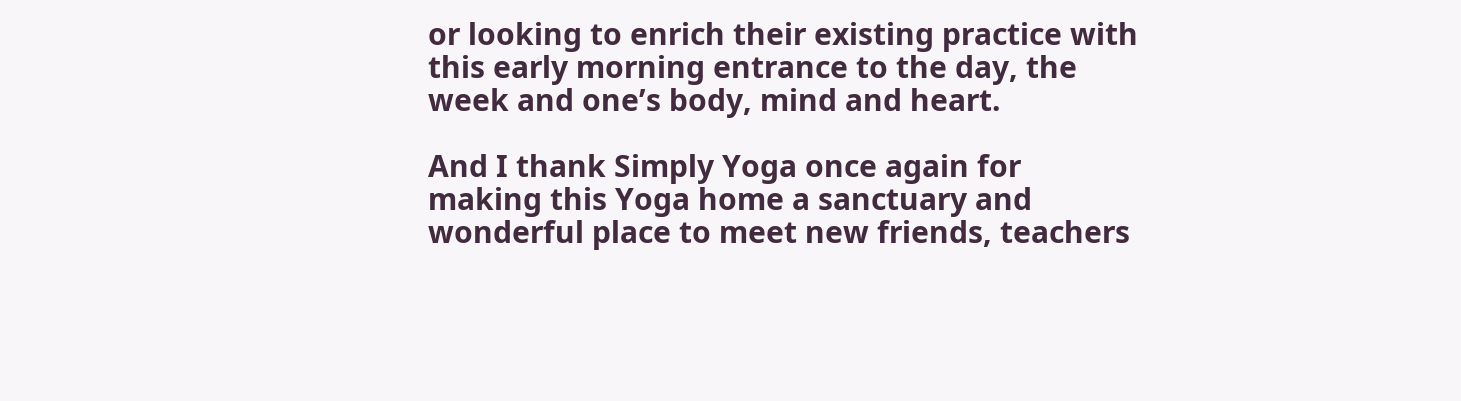or looking to enrich their existing practice with this early morning entrance to the day, the week and one’s body, mind and heart.

And I thank Simply Yoga once again for making this Yoga home a sanctuary and wonderful place to meet new friends, teachers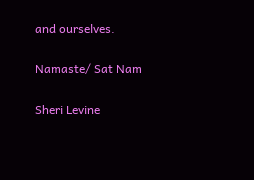and ourselves.

Namaste/ Sat Nam

Sheri Levine